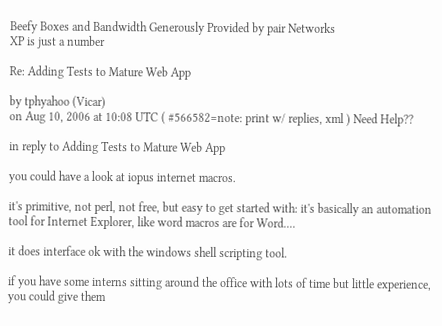Beefy Boxes and Bandwidth Generously Provided by pair Networks
XP is just a number

Re: Adding Tests to Mature Web App

by tphyahoo (Vicar)
on Aug 10, 2006 at 10:08 UTC ( #566582=note: print w/ replies, xml ) Need Help??

in reply to Adding Tests to Mature Web App

you could have a look at iopus internet macros.

it's primitive, not perl, not free, but easy to get started with: it's basically an automation tool for Internet Explorer, like word macros are for Word....

it does interface ok with the windows shell scripting tool.

if you have some interns sitting around the office with lots of time but little experience, you could give them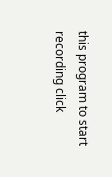this program to start recording click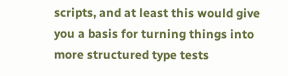scripts, and at least this would give you a basis for turning things into more structured type tests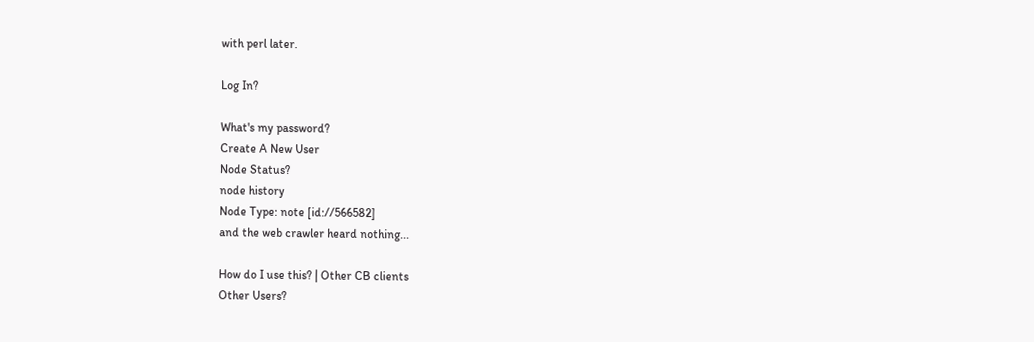with perl later.

Log In?

What's my password?
Create A New User
Node Status?
node history
Node Type: note [id://566582]
and the web crawler heard nothing...

How do I use this? | Other CB clients
Other Users?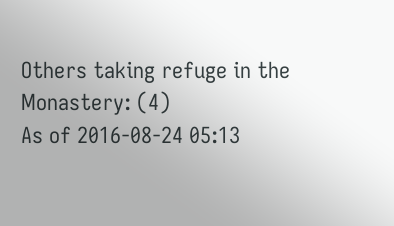Others taking refuge in the Monastery: (4)
As of 2016-08-24 05:13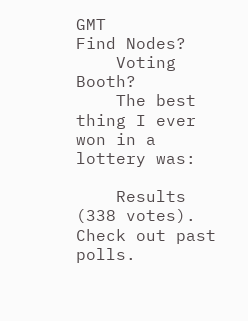GMT
Find Nodes?
    Voting Booth?
    The best thing I ever won in a lottery was:

    Results (338 votes). Check out past polls.